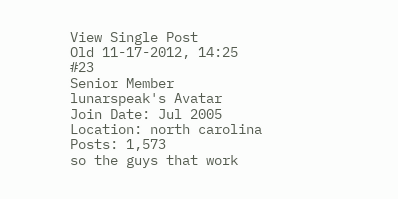View Single Post
Old 11-17-2012, 14:25   #23
Senior Member
lunarspeak's Avatar
Join Date: Jul 2005
Location: north carolina
Posts: 1,573
so the guys that work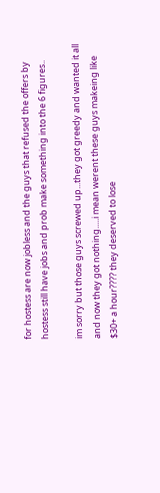for hostess are now jobless and the guys that refused the offers by hostess still have jobs and prob make something into the 6 figures..

im sorry but those guys screwed up...they got greedy and wanted it all and now they got nothing.....i mean werent these guys makeing like $30+ a hour???? they deserved to lose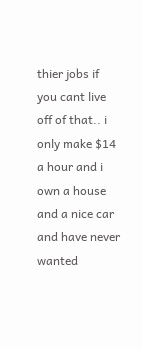thier jobs if you cant live off of that.. i only make $14 a hour and i own a house and a nice car and have never wanted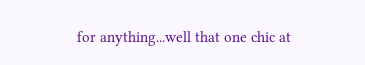for anything...well that one chic at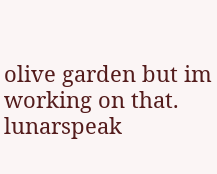olive garden but im working on that.
lunarspeak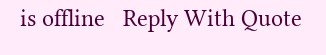is offline   Reply With Quote